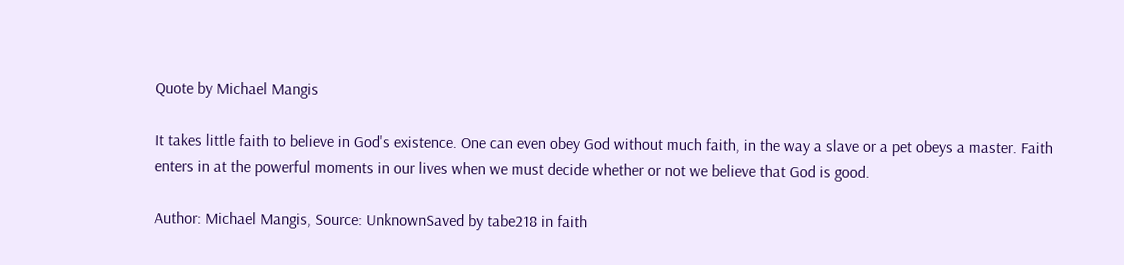Quote by Michael Mangis

It takes little faith to believe in God's existence. One can even obey God without much faith, in the way a slave or a pet obeys a master. Faith enters in at the powerful moments in our lives when we must decide whether or not we believe that God is good.

Author: Michael Mangis, Source: UnknownSaved by tabe218 in faith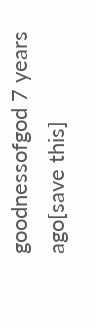goodnessofgod 7 years ago[save this]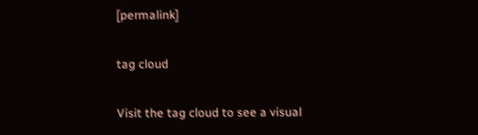[permalink]

tag cloud

Visit the tag cloud to see a visual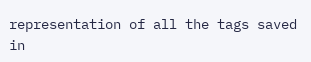representation of all the tags saved in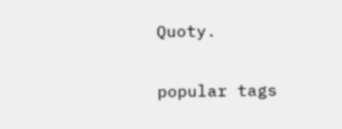Quoty.

popular tags